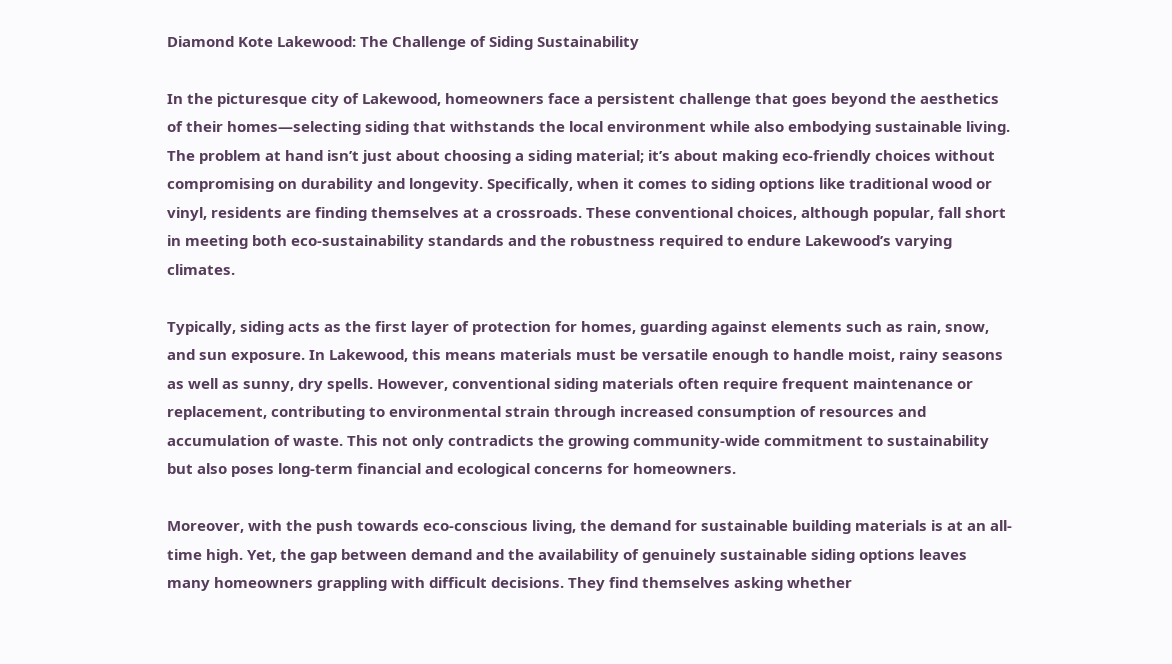Diamond Kote Lakewood: The Challenge of Siding Sustainability

In the picturesque city of Lakewood, homeowners face a persistent challenge that goes beyond the aesthetics of their homes—selecting siding that withstands the local environment while also embodying sustainable living. The problem at hand isn’t just about choosing a siding material; it’s about making eco-friendly choices without compromising on durability and longevity. Specifically, when it comes to siding options like traditional wood or vinyl, residents are finding themselves at a crossroads. These conventional choices, although popular, fall short in meeting both eco-sustainability standards and the robustness required to endure Lakewood’s varying climates.

Typically, siding acts as the first layer of protection for homes, guarding against elements such as rain, snow, and sun exposure. In Lakewood, this means materials must be versatile enough to handle moist, rainy seasons as well as sunny, dry spells. However, conventional siding materials often require frequent maintenance or replacement, contributing to environmental strain through increased consumption of resources and accumulation of waste. This not only contradicts the growing community-wide commitment to sustainability but also poses long-term financial and ecological concerns for homeowners.

Moreover, with the push towards eco-conscious living, the demand for sustainable building materials is at an all-time high. Yet, the gap between demand and the availability of genuinely sustainable siding options leaves many homeowners grappling with difficult decisions. They find themselves asking whether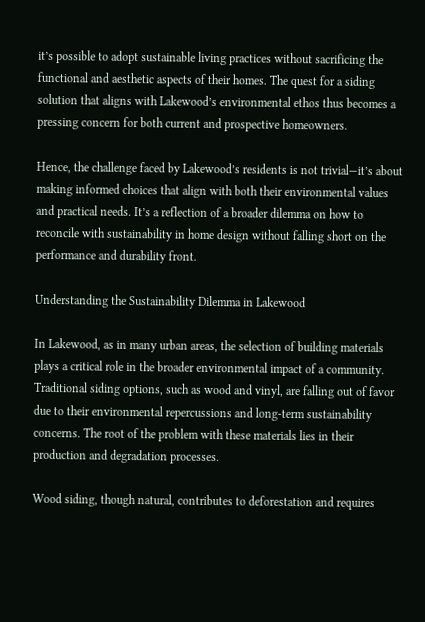it’s possible to adopt sustainable living practices without sacrificing the functional and aesthetic aspects of their homes. The quest for a siding solution that aligns with Lakewood’s environmental ethos thus becomes a pressing concern for both current and prospective homeowners.

Hence, the challenge faced by Lakewood’s residents is not trivial—it’s about making informed choices that align with both their environmental values and practical needs. It’s a reflection of a broader dilemma on how to reconcile with sustainability in home design without falling short on the performance and durability front.

Understanding the Sustainability Dilemma in Lakewood

In Lakewood, as in many urban areas, the selection of building materials plays a critical role in the broader environmental impact of a community. Traditional siding options, such as wood and vinyl, are falling out of favor due to their environmental repercussions and long-term sustainability concerns. The root of the problem with these materials lies in their production and degradation processes.

Wood siding, though natural, contributes to deforestation and requires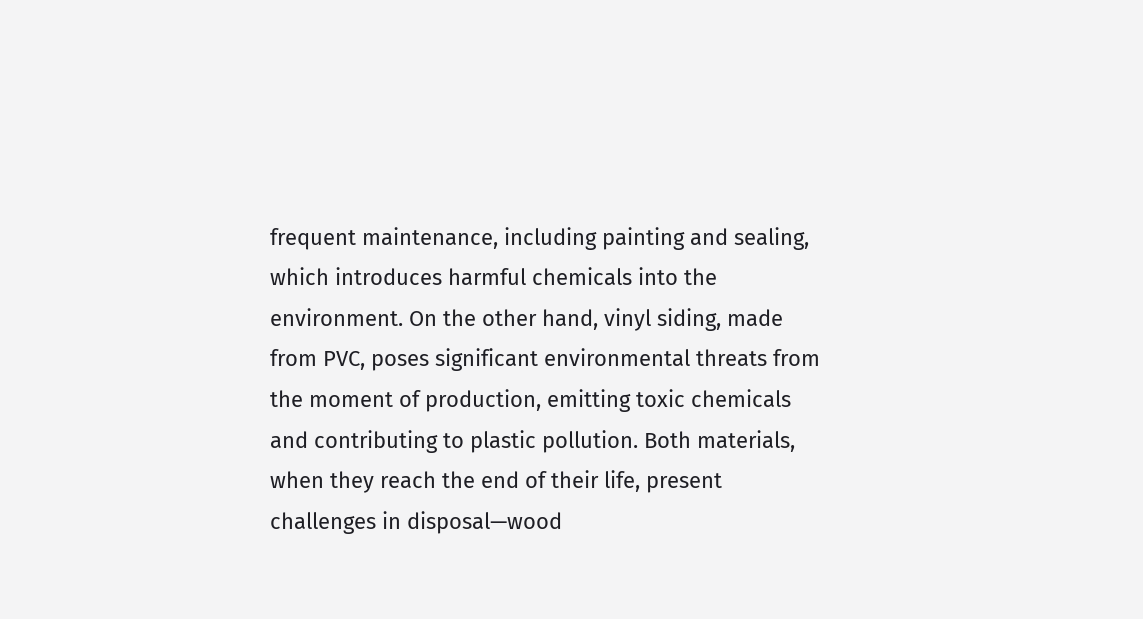frequent maintenance, including painting and sealing, which introduces harmful chemicals into the environment. On the other hand, vinyl siding, made from PVC, poses significant environmental threats from the moment of production, emitting toxic chemicals and contributing to plastic pollution. Both materials, when they reach the end of their life, present challenges in disposal—wood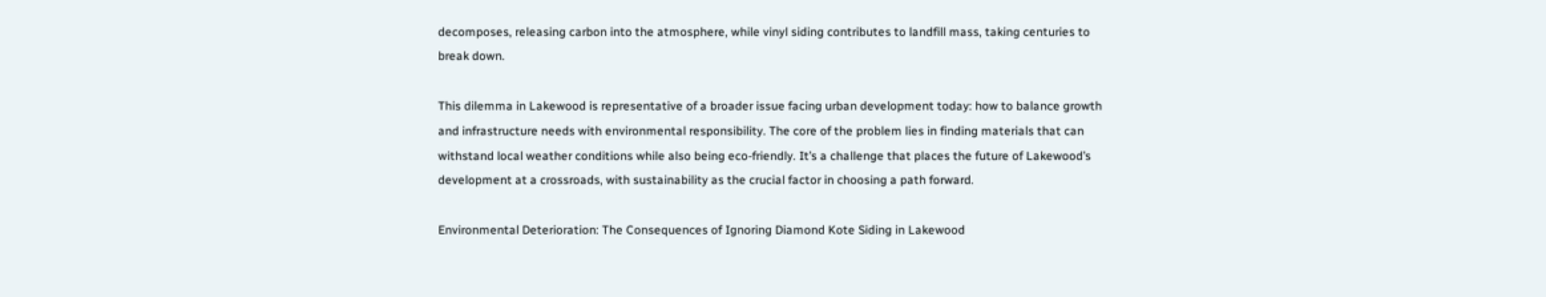decomposes, releasing carbon into the atmosphere, while vinyl siding contributes to landfill mass, taking centuries to break down.

This dilemma in Lakewood is representative of a broader issue facing urban development today: how to balance growth and infrastructure needs with environmental responsibility. The core of the problem lies in finding materials that can withstand local weather conditions while also being eco-friendly. It’s a challenge that places the future of Lakewood’s development at a crossroads, with sustainability as the crucial factor in choosing a path forward.

Environmental Deterioration: The Consequences of Ignoring Diamond Kote Siding in Lakewood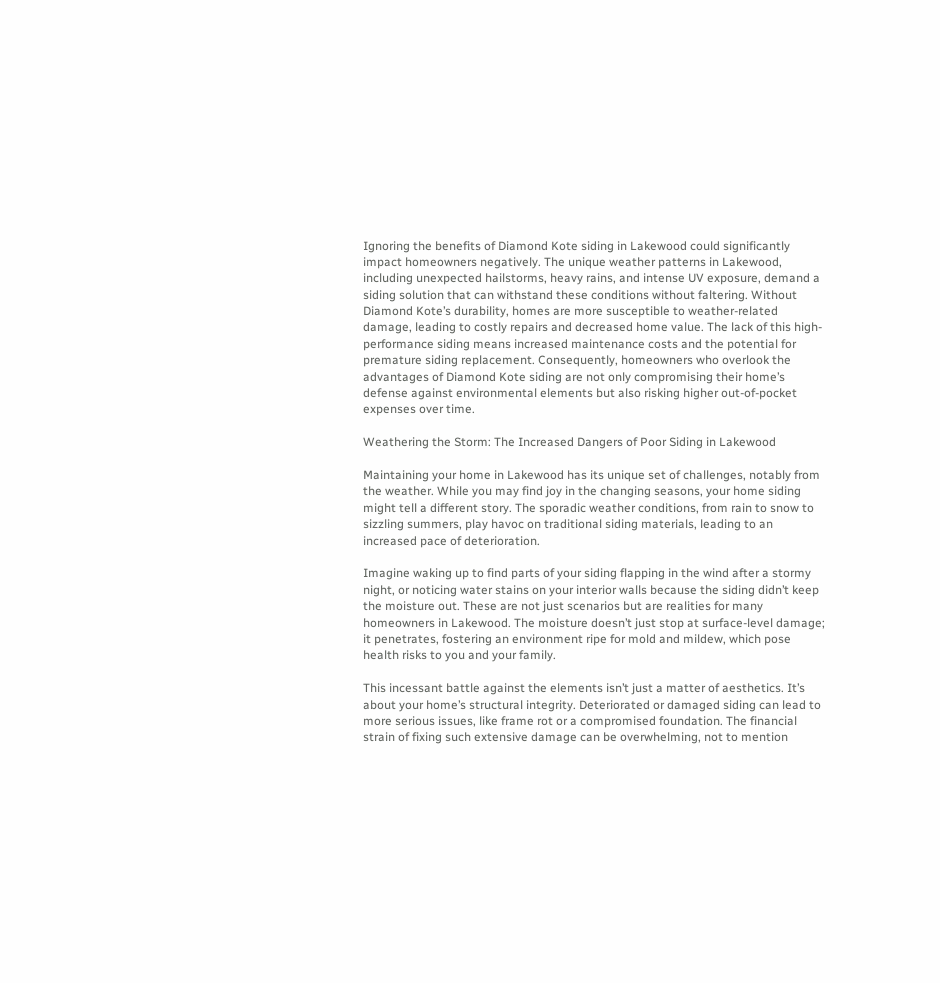Ignoring the benefits of Diamond Kote siding in Lakewood could significantly impact homeowners negatively. The unique weather patterns in Lakewood, including unexpected hailstorms, heavy rains, and intense UV exposure, demand a siding solution that can withstand these conditions without faltering. Without Diamond Kote’s durability, homes are more susceptible to weather-related damage, leading to costly repairs and decreased home value. The lack of this high-performance siding means increased maintenance costs and the potential for premature siding replacement. Consequently, homeowners who overlook the advantages of Diamond Kote siding are not only compromising their home’s defense against environmental elements but also risking higher out-of-pocket expenses over time.

Weathering the Storm: The Increased Dangers of Poor Siding in Lakewood

Maintaining your home in Lakewood has its unique set of challenges, notably from the weather. While you may find joy in the changing seasons, your home siding might tell a different story. The sporadic weather conditions, from rain to snow to sizzling summers, play havoc on traditional siding materials, leading to an increased pace of deterioration.

Imagine waking up to find parts of your siding flapping in the wind after a stormy night, or noticing water stains on your interior walls because the siding didn’t keep the moisture out. These are not just scenarios but are realities for many homeowners in Lakewood. The moisture doesn’t just stop at surface-level damage; it penetrates, fostering an environment ripe for mold and mildew, which pose health risks to you and your family.

This incessant battle against the elements isn’t just a matter of aesthetics. It’s about your home’s structural integrity. Deteriorated or damaged siding can lead to more serious issues, like frame rot or a compromised foundation. The financial strain of fixing such extensive damage can be overwhelming, not to mention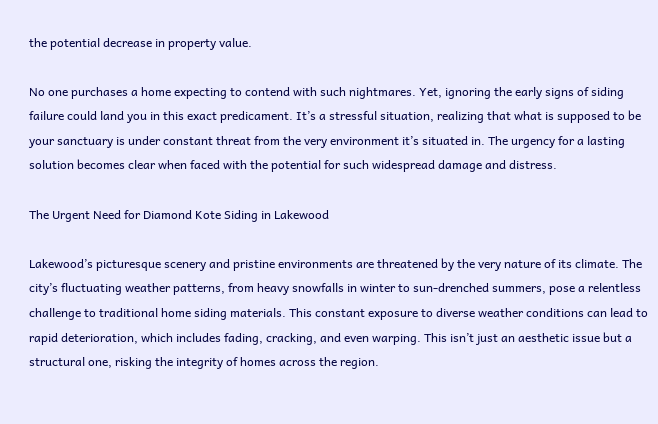the potential decrease in property value.

No one purchases a home expecting to contend with such nightmares. Yet, ignoring the early signs of siding failure could land you in this exact predicament. It’s a stressful situation, realizing that what is supposed to be your sanctuary is under constant threat from the very environment it’s situated in. The urgency for a lasting solution becomes clear when faced with the potential for such widespread damage and distress.

The Urgent Need for Diamond Kote Siding in Lakewood

Lakewood’s picturesque scenery and pristine environments are threatened by the very nature of its climate. The city’s fluctuating weather patterns, from heavy snowfalls in winter to sun-drenched summers, pose a relentless challenge to traditional home siding materials. This constant exposure to diverse weather conditions can lead to rapid deterioration, which includes fading, cracking, and even warping. This isn’t just an aesthetic issue but a structural one, risking the integrity of homes across the region.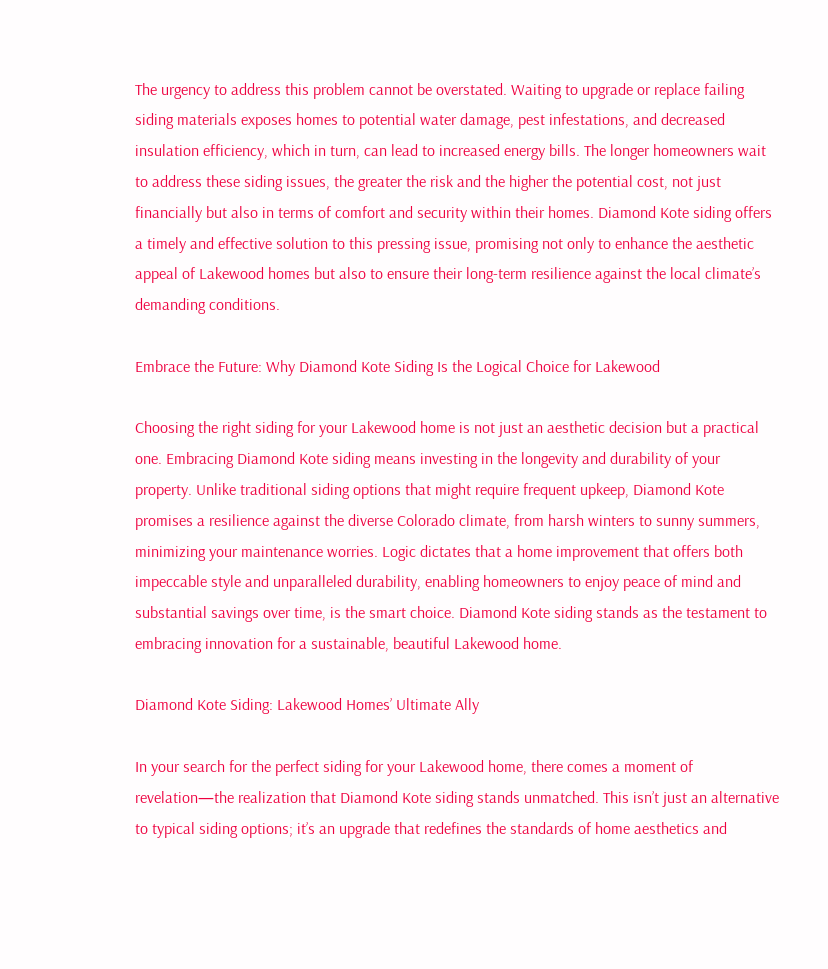The urgency to address this problem cannot be overstated. Waiting to upgrade or replace failing siding materials exposes homes to potential water damage, pest infestations, and decreased insulation efficiency, which in turn, can lead to increased energy bills. The longer homeowners wait to address these siding issues, the greater the risk and the higher the potential cost, not just financially but also in terms of comfort and security within their homes. Diamond Kote siding offers a timely and effective solution to this pressing issue, promising not only to enhance the aesthetic appeal of Lakewood homes but also to ensure their long-term resilience against the local climate’s demanding conditions.

Embrace the Future: Why Diamond Kote Siding Is the Logical Choice for Lakewood

Choosing the right siding for your Lakewood home is not just an aesthetic decision but a practical one. Embracing Diamond Kote siding means investing in the longevity and durability of your property. Unlike traditional siding options that might require frequent upkeep, Diamond Kote promises a resilience against the diverse Colorado climate, from harsh winters to sunny summers, minimizing your maintenance worries. Logic dictates that a home improvement that offers both impeccable style and unparalleled durability, enabling homeowners to enjoy peace of mind and substantial savings over time, is the smart choice. Diamond Kote siding stands as the testament to embracing innovation for a sustainable, beautiful Lakewood home.

Diamond Kote Siding: Lakewood Homes’ Ultimate Ally

In your search for the perfect siding for your Lakewood home, there comes a moment of revelation—the realization that Diamond Kote siding stands unmatched. This isn’t just an alternative to typical siding options; it’s an upgrade that redefines the standards of home aesthetics and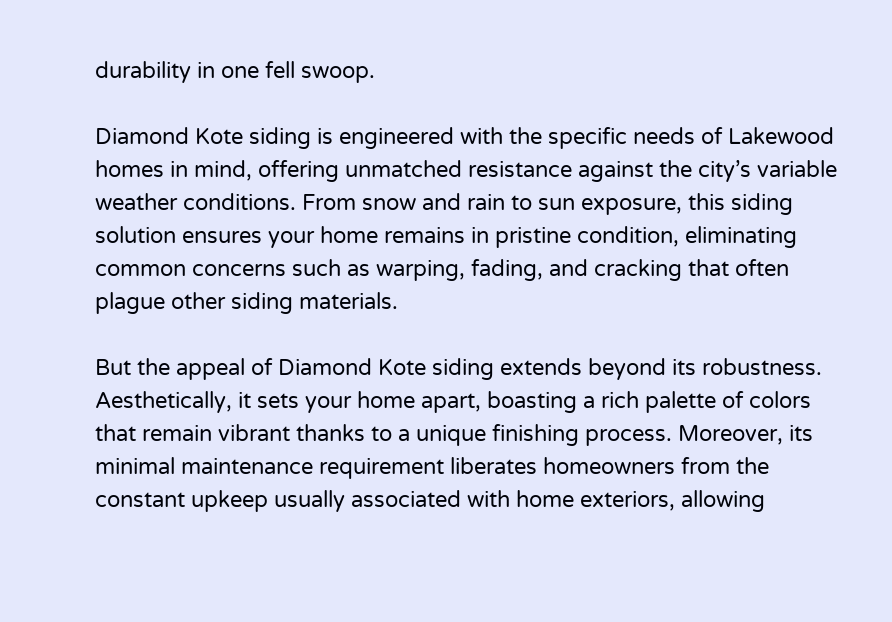durability in one fell swoop.

Diamond Kote siding is engineered with the specific needs of Lakewood homes in mind, offering unmatched resistance against the city’s variable weather conditions. From snow and rain to sun exposure, this siding solution ensures your home remains in pristine condition, eliminating common concerns such as warping, fading, and cracking that often plague other siding materials.

But the appeal of Diamond Kote siding extends beyond its robustness. Aesthetically, it sets your home apart, boasting a rich palette of colors that remain vibrant thanks to a unique finishing process. Moreover, its minimal maintenance requirement liberates homeowners from the constant upkeep usually associated with home exteriors, allowing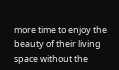more time to enjoy the beauty of their living space without the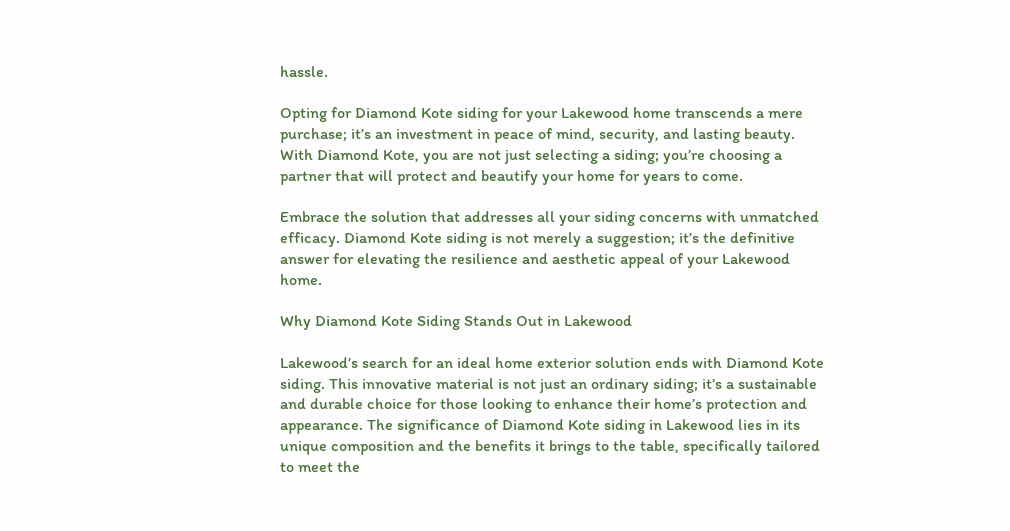hassle.

Opting for Diamond Kote siding for your Lakewood home transcends a mere purchase; it’s an investment in peace of mind, security, and lasting beauty. With Diamond Kote, you are not just selecting a siding; you’re choosing a partner that will protect and beautify your home for years to come.

Embrace the solution that addresses all your siding concerns with unmatched efficacy. Diamond Kote siding is not merely a suggestion; it’s the definitive answer for elevating the resilience and aesthetic appeal of your Lakewood home.

Why Diamond Kote Siding Stands Out in Lakewood

Lakewood’s search for an ideal home exterior solution ends with Diamond Kote siding. This innovative material is not just an ordinary siding; it’s a sustainable and durable choice for those looking to enhance their home’s protection and appearance. The significance of Diamond Kote siding in Lakewood lies in its unique composition and the benefits it brings to the table, specifically tailored to meet the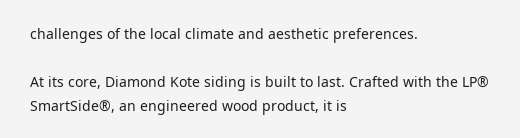challenges of the local climate and aesthetic preferences.

At its core, Diamond Kote siding is built to last. Crafted with the LP® SmartSide®, an engineered wood product, it is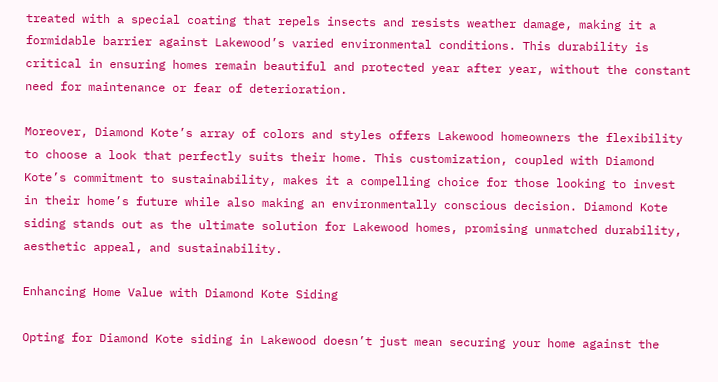treated with a special coating that repels insects and resists weather damage, making it a formidable barrier against Lakewood’s varied environmental conditions. This durability is critical in ensuring homes remain beautiful and protected year after year, without the constant need for maintenance or fear of deterioration.

Moreover, Diamond Kote’s array of colors and styles offers Lakewood homeowners the flexibility to choose a look that perfectly suits their home. This customization, coupled with Diamond Kote’s commitment to sustainability, makes it a compelling choice for those looking to invest in their home’s future while also making an environmentally conscious decision. Diamond Kote siding stands out as the ultimate solution for Lakewood homes, promising unmatched durability, aesthetic appeal, and sustainability.

Enhancing Home Value with Diamond Kote Siding

Opting for Diamond Kote siding in Lakewood doesn’t just mean securing your home against the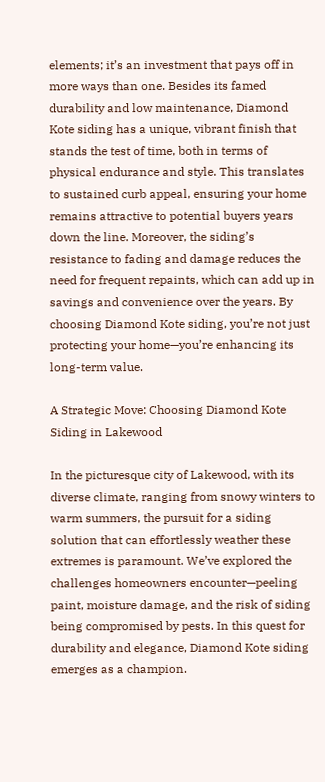elements; it’s an investment that pays off in more ways than one. Besides its famed durability and low maintenance, Diamond Kote siding has a unique, vibrant finish that stands the test of time, both in terms of physical endurance and style. This translates to sustained curb appeal, ensuring your home remains attractive to potential buyers years down the line. Moreover, the siding’s resistance to fading and damage reduces the need for frequent repaints, which can add up in savings and convenience over the years. By choosing Diamond Kote siding, you’re not just protecting your home—you’re enhancing its long-term value.

A Strategic Move: Choosing Diamond Kote Siding in Lakewood

In the picturesque city of Lakewood, with its diverse climate, ranging from snowy winters to warm summers, the pursuit for a siding solution that can effortlessly weather these extremes is paramount. We’ve explored the challenges homeowners encounter—peeling paint, moisture damage, and the risk of siding being compromised by pests. In this quest for durability and elegance, Diamond Kote siding emerges as a champion.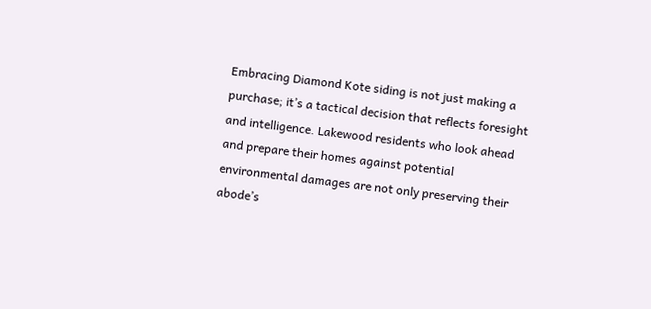Embracing Diamond Kote siding is not just making a purchase; it’s a tactical decision that reflects foresight and intelligence. Lakewood residents who look ahead and prepare their homes against potential environmental damages are not only preserving their abode’s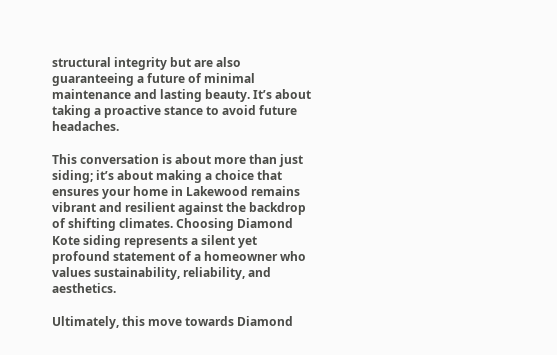structural integrity but are also guaranteeing a future of minimal maintenance and lasting beauty. It’s about taking a proactive stance to avoid future headaches.

This conversation is about more than just siding; it’s about making a choice that ensures your home in Lakewood remains vibrant and resilient against the backdrop of shifting climates. Choosing Diamond Kote siding represents a silent yet profound statement of a homeowner who values sustainability, reliability, and aesthetics.

Ultimately, this move towards Diamond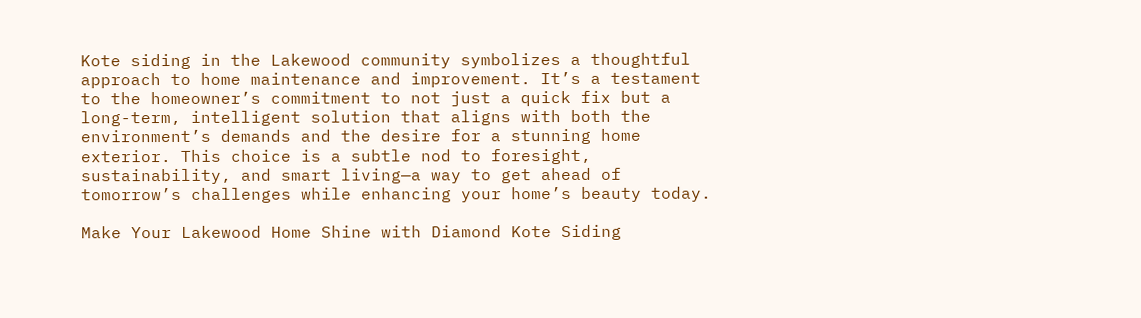Kote siding in the Lakewood community symbolizes a thoughtful approach to home maintenance and improvement. It’s a testament to the homeowner’s commitment to not just a quick fix but a long-term, intelligent solution that aligns with both the environment’s demands and the desire for a stunning home exterior. This choice is a subtle nod to foresight, sustainability, and smart living—a way to get ahead of tomorrow’s challenges while enhancing your home’s beauty today.

Make Your Lakewood Home Shine with Diamond Kote Siding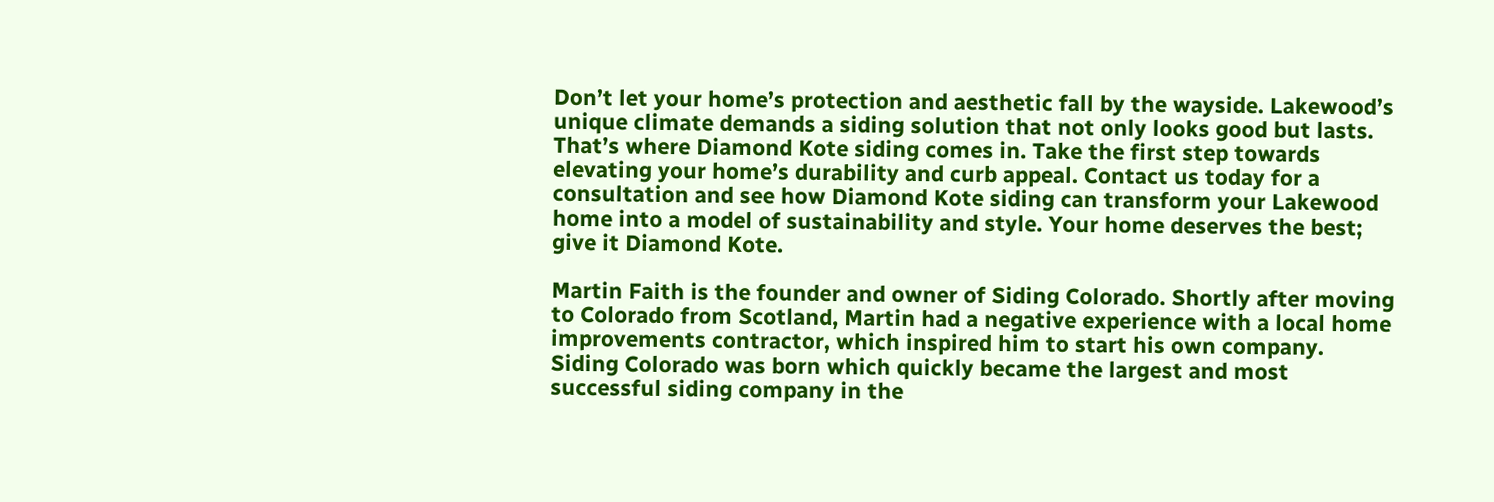Don’t let your home’s protection and aesthetic fall by the wayside. Lakewood’s unique climate demands a siding solution that not only looks good but lasts. That’s where Diamond Kote siding comes in. Take the first step towards elevating your home’s durability and curb appeal. Contact us today for a consultation and see how Diamond Kote siding can transform your Lakewood home into a model of sustainability and style. Your home deserves the best; give it Diamond Kote.

Martin Faith is the founder and owner of Siding Colorado. Shortly after moving to Colorado from Scotland, Martin had a negative experience with a local home improvements contractor, which inspired him to start his own company. Siding Colorado was born which quickly became the largest and most successful siding company in the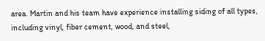area. Martin and his team have experience installing siding of all types, including vinyl, fiber cement, wood, and steel,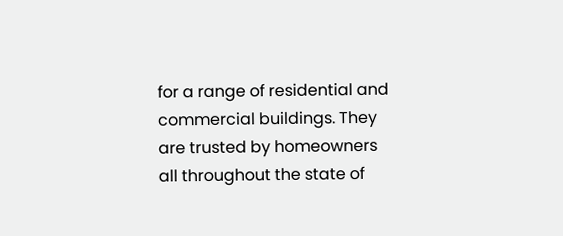for a range of residential and commercial buildings. They are trusted by homeowners all throughout the state of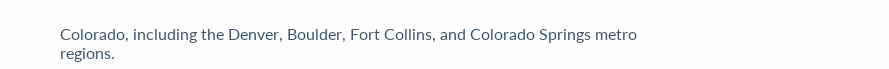Colorado, including the Denver, Boulder, Fort Collins, and Colorado Springs metro regions.